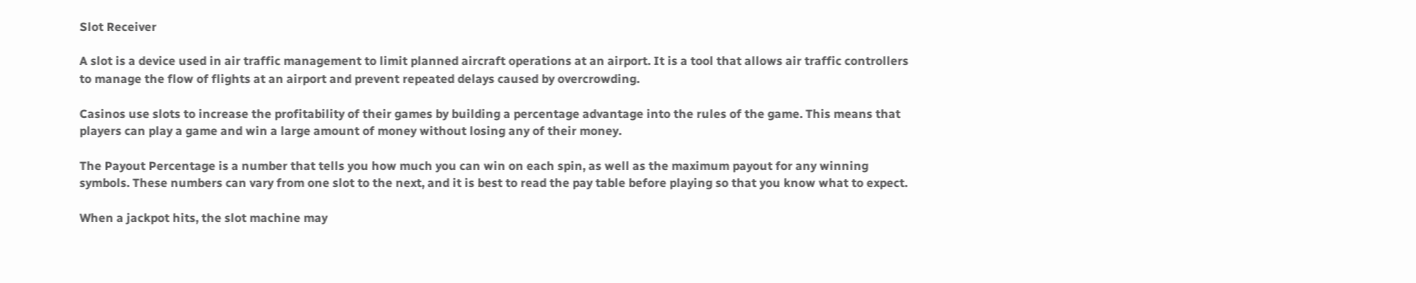Slot Receiver

A slot is a device used in air traffic management to limit planned aircraft operations at an airport. It is a tool that allows air traffic controllers to manage the flow of flights at an airport and prevent repeated delays caused by overcrowding.

Casinos use slots to increase the profitability of their games by building a percentage advantage into the rules of the game. This means that players can play a game and win a large amount of money without losing any of their money.

The Payout Percentage is a number that tells you how much you can win on each spin, as well as the maximum payout for any winning symbols. These numbers can vary from one slot to the next, and it is best to read the pay table before playing so that you know what to expect.

When a jackpot hits, the slot machine may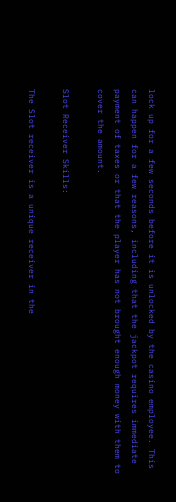lock up for a few seconds before it is unlocked by the casino employee. This can happen for a few reasons, including that the jackpot requires immediate payment of taxes or that the player has not brought enough money with them to cover the amount.

Slot Receiver Skills:

The Slot receiver is a unique receiver in the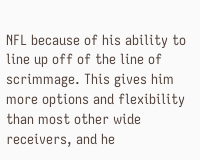NFL because of his ability to line up off of the line of scrimmage. This gives him more options and flexibility than most other wide receivers, and he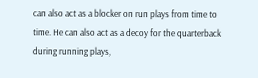can also act as a blocker on run plays from time to time. He can also act as a decoy for the quarterback during running plays,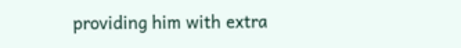providing him with extra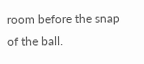room before the snap of the ball.